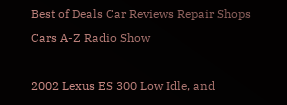Best of Deals Car Reviews Repair Shops Cars A-Z Radio Show

2002 Lexus ES 300 Low Idle, and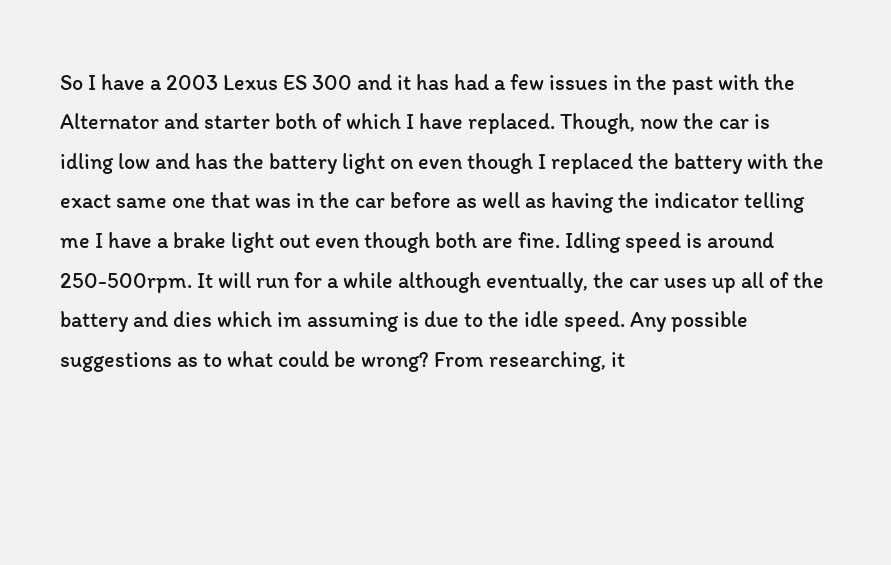So I have a 2003 Lexus ES 300 and it has had a few issues in the past with the Alternator and starter both of which I have replaced. Though, now the car is idling low and has the battery light on even though I replaced the battery with the exact same one that was in the car before as well as having the indicator telling me I have a brake light out even though both are fine. Idling speed is around 250-500rpm. It will run for a while although eventually, the car uses up all of the battery and dies which im assuming is due to the idle speed. Any possible suggestions as to what could be wrong? From researching, it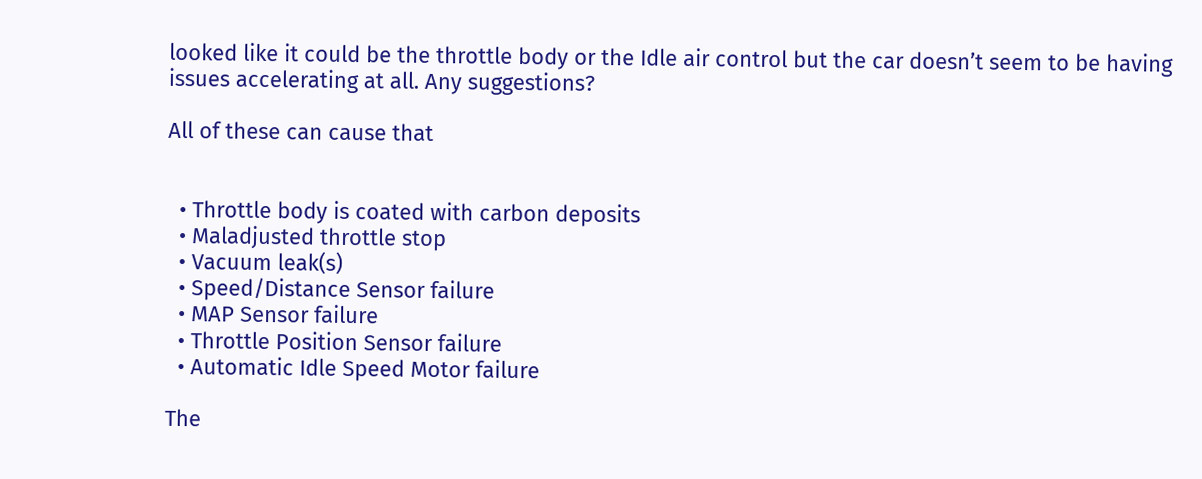looked like it could be the throttle body or the Idle air control but the car doesn’t seem to be having issues accelerating at all. Any suggestions?

All of these can cause that


  • Throttle body is coated with carbon deposits
  • Maladjusted throttle stop
  • Vacuum leak(s)
  • Speed/Distance Sensor failure
  • MAP Sensor failure
  • Throttle Position Sensor failure
  • Automatic Idle Speed Motor failure

The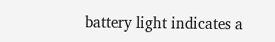battery light indicates a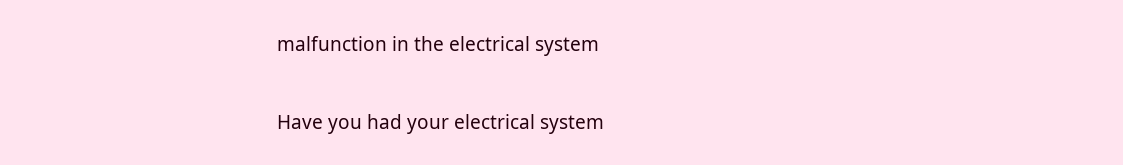malfunction in the electrical system

Have you had your electrical system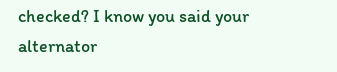checked? I know you said your alternator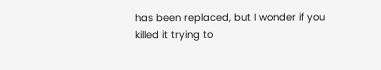has been replaced, but I wonder if you killed it trying to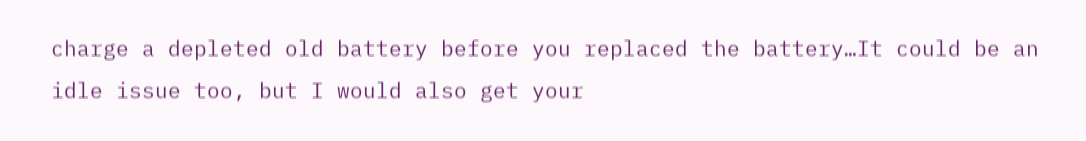charge a depleted old battery before you replaced the battery…It could be an idle issue too, but I would also get your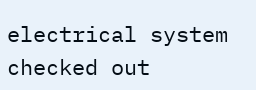electrical system checked out